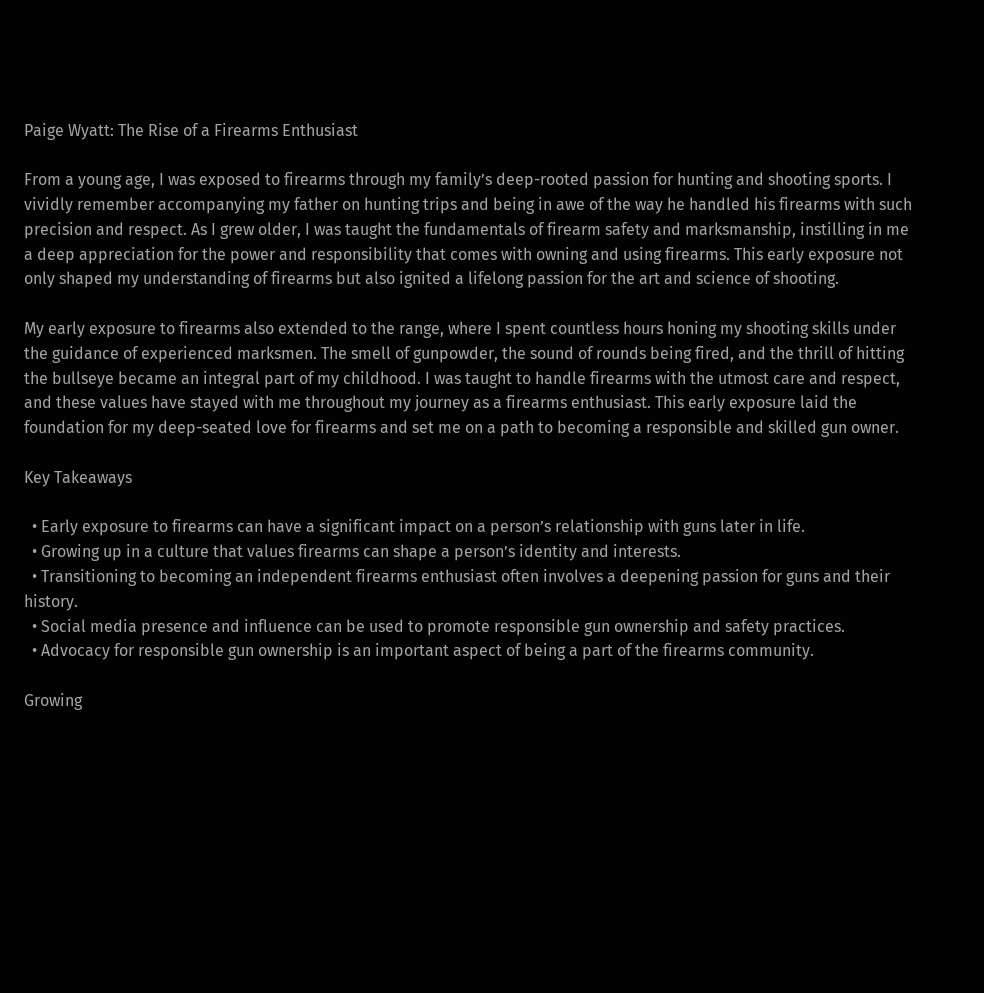Paige Wyatt: The Rise of a Firearms Enthusiast

From a young age, I was exposed to firearms through my family’s deep-rooted passion for hunting and shooting sports. I vividly remember accompanying my father on hunting trips and being in awe of the way he handled his firearms with such precision and respect. As I grew older, I was taught the fundamentals of firearm safety and marksmanship, instilling in me a deep appreciation for the power and responsibility that comes with owning and using firearms. This early exposure not only shaped my understanding of firearms but also ignited a lifelong passion for the art and science of shooting.

My early exposure to firearms also extended to the range, where I spent countless hours honing my shooting skills under the guidance of experienced marksmen. The smell of gunpowder, the sound of rounds being fired, and the thrill of hitting the bullseye became an integral part of my childhood. I was taught to handle firearms with the utmost care and respect, and these values have stayed with me throughout my journey as a firearms enthusiast. This early exposure laid the foundation for my deep-seated love for firearms and set me on a path to becoming a responsible and skilled gun owner.

Key Takeaways

  • Early exposure to firearms can have a significant impact on a person’s relationship with guns later in life.
  • Growing up in a culture that values firearms can shape a person’s identity and interests.
  • Transitioning to becoming an independent firearms enthusiast often involves a deepening passion for guns and their history.
  • Social media presence and influence can be used to promote responsible gun ownership and safety practices.
  • Advocacy for responsible gun ownership is an important aspect of being a part of the firearms community.

Growing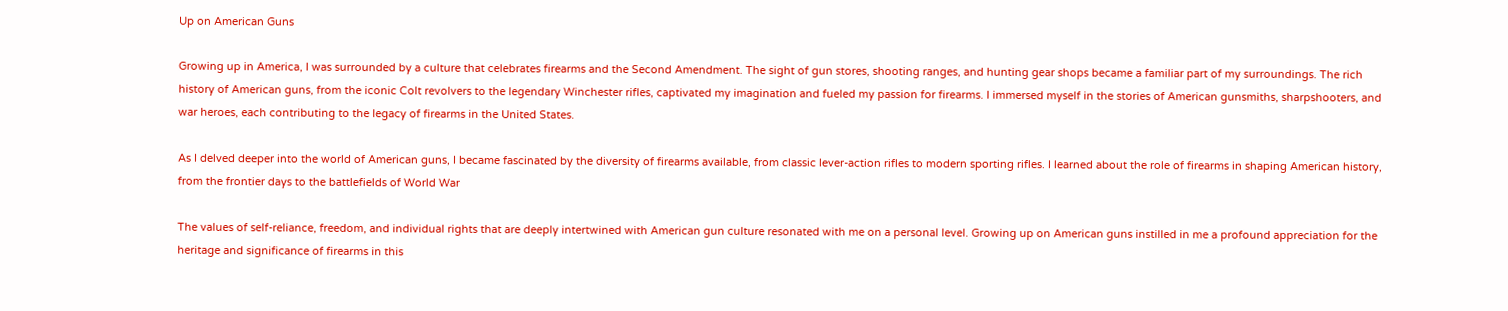Up on American Guns

Growing up in America, I was surrounded by a culture that celebrates firearms and the Second Amendment. The sight of gun stores, shooting ranges, and hunting gear shops became a familiar part of my surroundings. The rich history of American guns, from the iconic Colt revolvers to the legendary Winchester rifles, captivated my imagination and fueled my passion for firearms. I immersed myself in the stories of American gunsmiths, sharpshooters, and war heroes, each contributing to the legacy of firearms in the United States.

As I delved deeper into the world of American guns, I became fascinated by the diversity of firearms available, from classic lever-action rifles to modern sporting rifles. I learned about the role of firearms in shaping American history, from the frontier days to the battlefields of World War

The values of self-reliance, freedom, and individual rights that are deeply intertwined with American gun culture resonated with me on a personal level. Growing up on American guns instilled in me a profound appreciation for the heritage and significance of firearms in this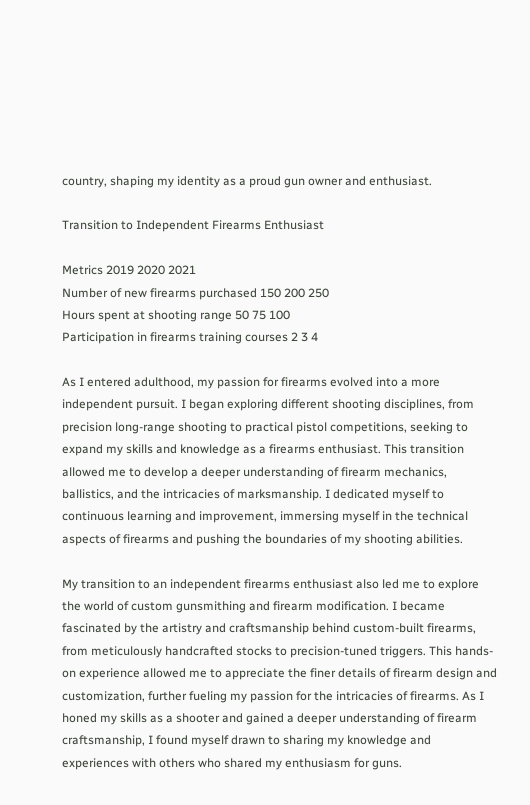country, shaping my identity as a proud gun owner and enthusiast.

Transition to Independent Firearms Enthusiast

Metrics 2019 2020 2021
Number of new firearms purchased 150 200 250
Hours spent at shooting range 50 75 100
Participation in firearms training courses 2 3 4

As I entered adulthood, my passion for firearms evolved into a more independent pursuit. I began exploring different shooting disciplines, from precision long-range shooting to practical pistol competitions, seeking to expand my skills and knowledge as a firearms enthusiast. This transition allowed me to develop a deeper understanding of firearm mechanics, ballistics, and the intricacies of marksmanship. I dedicated myself to continuous learning and improvement, immersing myself in the technical aspects of firearms and pushing the boundaries of my shooting abilities.

My transition to an independent firearms enthusiast also led me to explore the world of custom gunsmithing and firearm modification. I became fascinated by the artistry and craftsmanship behind custom-built firearms, from meticulously handcrafted stocks to precision-tuned triggers. This hands-on experience allowed me to appreciate the finer details of firearm design and customization, further fueling my passion for the intricacies of firearms. As I honed my skills as a shooter and gained a deeper understanding of firearm craftsmanship, I found myself drawn to sharing my knowledge and experiences with others who shared my enthusiasm for guns.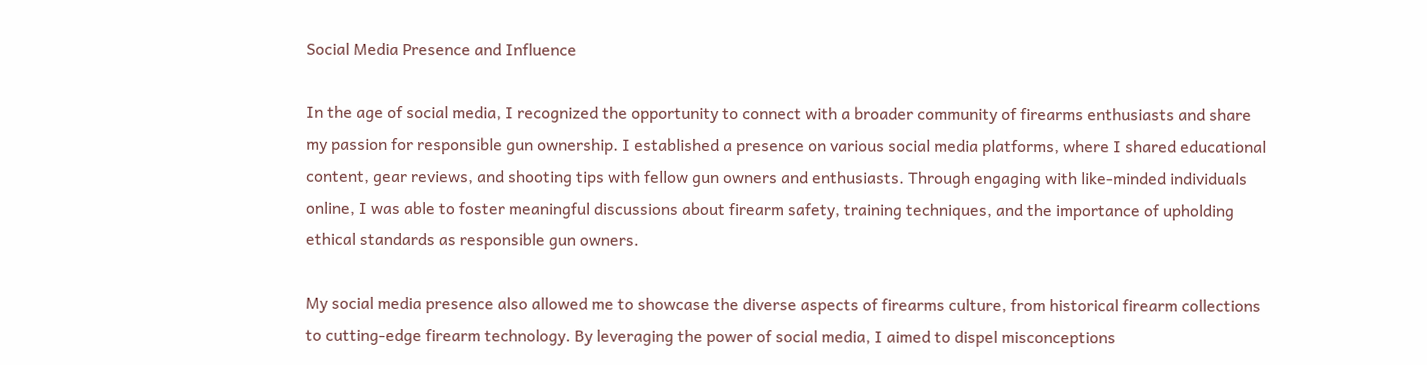Social Media Presence and Influence

In the age of social media, I recognized the opportunity to connect with a broader community of firearms enthusiasts and share my passion for responsible gun ownership. I established a presence on various social media platforms, where I shared educational content, gear reviews, and shooting tips with fellow gun owners and enthusiasts. Through engaging with like-minded individuals online, I was able to foster meaningful discussions about firearm safety, training techniques, and the importance of upholding ethical standards as responsible gun owners.

My social media presence also allowed me to showcase the diverse aspects of firearms culture, from historical firearm collections to cutting-edge firearm technology. By leveraging the power of social media, I aimed to dispel misconceptions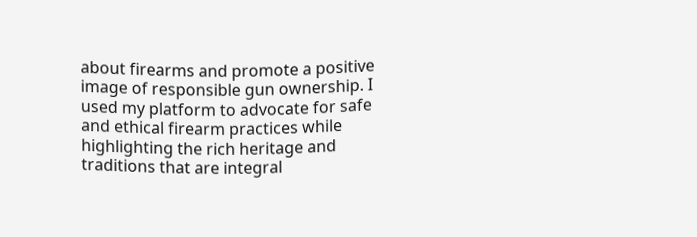about firearms and promote a positive image of responsible gun ownership. I used my platform to advocate for safe and ethical firearm practices while highlighting the rich heritage and traditions that are integral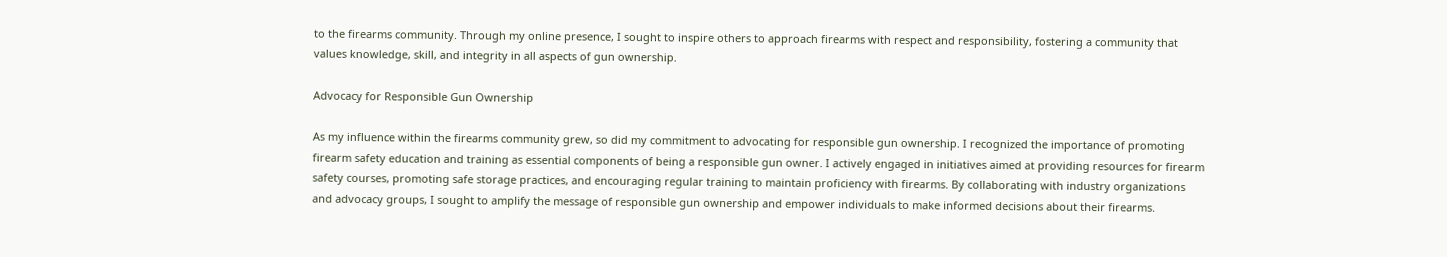to the firearms community. Through my online presence, I sought to inspire others to approach firearms with respect and responsibility, fostering a community that values knowledge, skill, and integrity in all aspects of gun ownership.

Advocacy for Responsible Gun Ownership

As my influence within the firearms community grew, so did my commitment to advocating for responsible gun ownership. I recognized the importance of promoting firearm safety education and training as essential components of being a responsible gun owner. I actively engaged in initiatives aimed at providing resources for firearm safety courses, promoting safe storage practices, and encouraging regular training to maintain proficiency with firearms. By collaborating with industry organizations and advocacy groups, I sought to amplify the message of responsible gun ownership and empower individuals to make informed decisions about their firearms.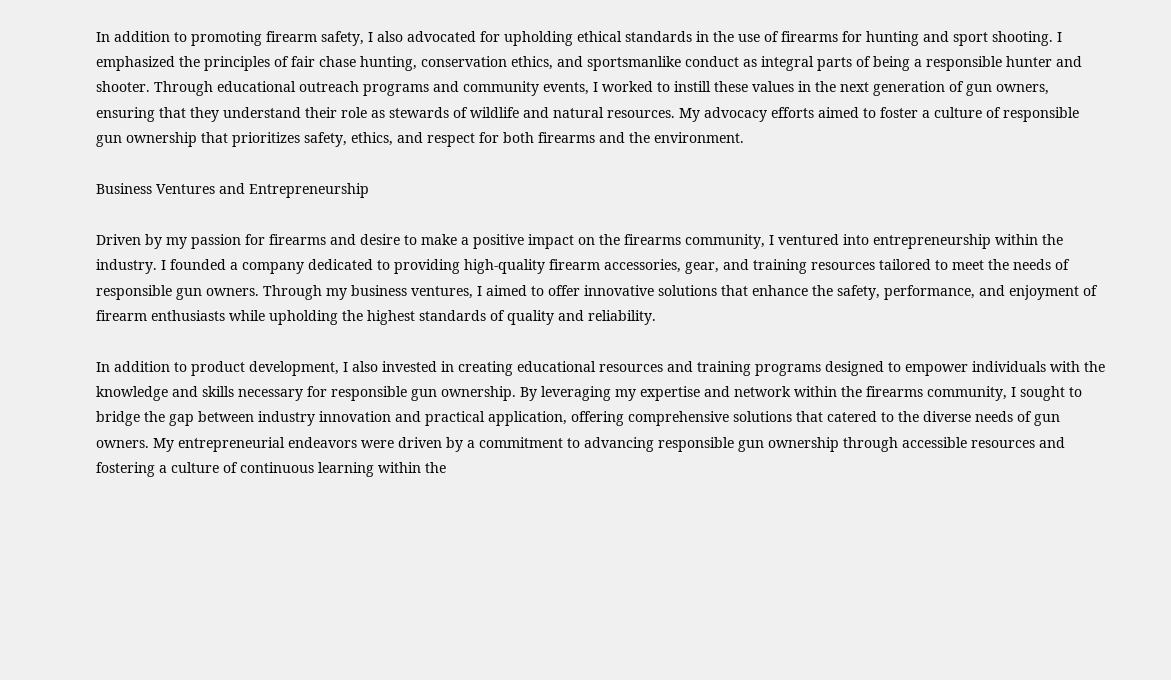In addition to promoting firearm safety, I also advocated for upholding ethical standards in the use of firearms for hunting and sport shooting. I emphasized the principles of fair chase hunting, conservation ethics, and sportsmanlike conduct as integral parts of being a responsible hunter and shooter. Through educational outreach programs and community events, I worked to instill these values in the next generation of gun owners, ensuring that they understand their role as stewards of wildlife and natural resources. My advocacy efforts aimed to foster a culture of responsible gun ownership that prioritizes safety, ethics, and respect for both firearms and the environment.

Business Ventures and Entrepreneurship

Driven by my passion for firearms and desire to make a positive impact on the firearms community, I ventured into entrepreneurship within the industry. I founded a company dedicated to providing high-quality firearm accessories, gear, and training resources tailored to meet the needs of responsible gun owners. Through my business ventures, I aimed to offer innovative solutions that enhance the safety, performance, and enjoyment of firearm enthusiasts while upholding the highest standards of quality and reliability.

In addition to product development, I also invested in creating educational resources and training programs designed to empower individuals with the knowledge and skills necessary for responsible gun ownership. By leveraging my expertise and network within the firearms community, I sought to bridge the gap between industry innovation and practical application, offering comprehensive solutions that catered to the diverse needs of gun owners. My entrepreneurial endeavors were driven by a commitment to advancing responsible gun ownership through accessible resources and fostering a culture of continuous learning within the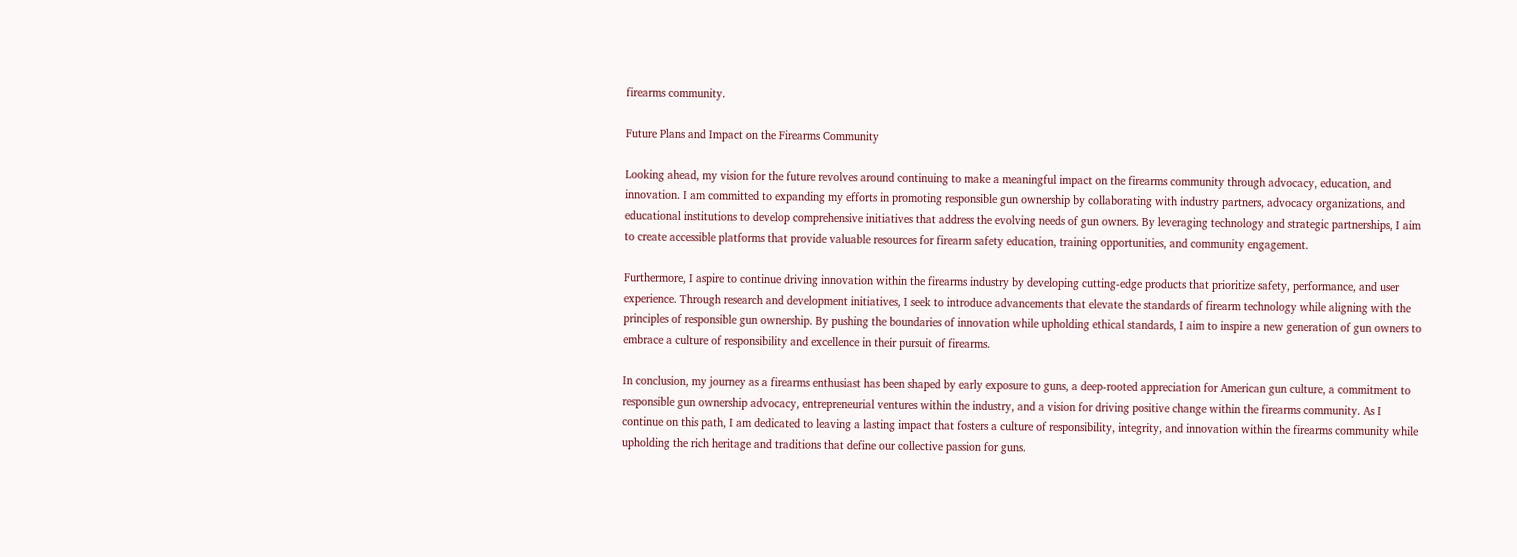firearms community.

Future Plans and Impact on the Firearms Community

Looking ahead, my vision for the future revolves around continuing to make a meaningful impact on the firearms community through advocacy, education, and innovation. I am committed to expanding my efforts in promoting responsible gun ownership by collaborating with industry partners, advocacy organizations, and educational institutions to develop comprehensive initiatives that address the evolving needs of gun owners. By leveraging technology and strategic partnerships, I aim to create accessible platforms that provide valuable resources for firearm safety education, training opportunities, and community engagement.

Furthermore, I aspire to continue driving innovation within the firearms industry by developing cutting-edge products that prioritize safety, performance, and user experience. Through research and development initiatives, I seek to introduce advancements that elevate the standards of firearm technology while aligning with the principles of responsible gun ownership. By pushing the boundaries of innovation while upholding ethical standards, I aim to inspire a new generation of gun owners to embrace a culture of responsibility and excellence in their pursuit of firearms.

In conclusion, my journey as a firearms enthusiast has been shaped by early exposure to guns, a deep-rooted appreciation for American gun culture, a commitment to responsible gun ownership advocacy, entrepreneurial ventures within the industry, and a vision for driving positive change within the firearms community. As I continue on this path, I am dedicated to leaving a lasting impact that fosters a culture of responsibility, integrity, and innovation within the firearms community while upholding the rich heritage and traditions that define our collective passion for guns.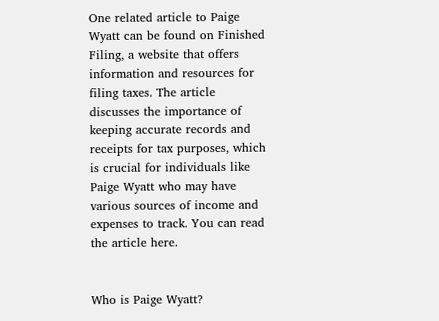One related article to Paige Wyatt can be found on Finished Filing, a website that offers information and resources for filing taxes. The article discusses the importance of keeping accurate records and receipts for tax purposes, which is crucial for individuals like Paige Wyatt who may have various sources of income and expenses to track. You can read the article here.


Who is Paige Wyatt?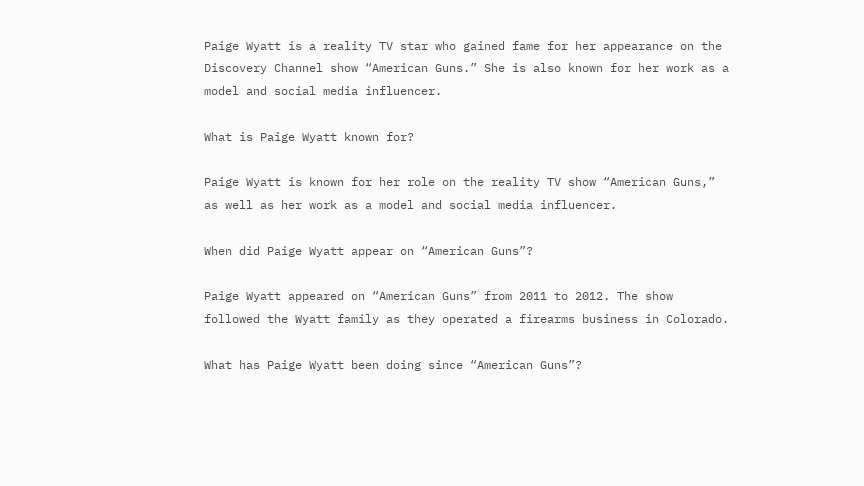Paige Wyatt is a reality TV star who gained fame for her appearance on the Discovery Channel show “American Guns.” She is also known for her work as a model and social media influencer.

What is Paige Wyatt known for?

Paige Wyatt is known for her role on the reality TV show “American Guns,” as well as her work as a model and social media influencer.

When did Paige Wyatt appear on “American Guns”?

Paige Wyatt appeared on “American Guns” from 2011 to 2012. The show followed the Wyatt family as they operated a firearms business in Colorado.

What has Paige Wyatt been doing since “American Guns”?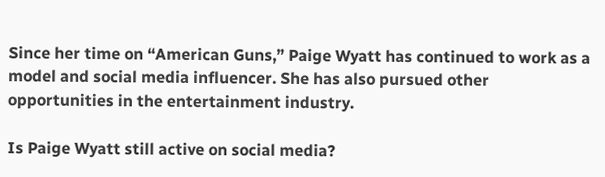Since her time on “American Guns,” Paige Wyatt has continued to work as a model and social media influencer. She has also pursued other opportunities in the entertainment industry.

Is Paige Wyatt still active on social media?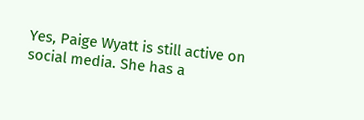Yes, Paige Wyatt is still active on social media. She has a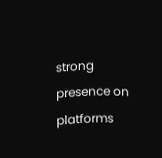strong presence on platforms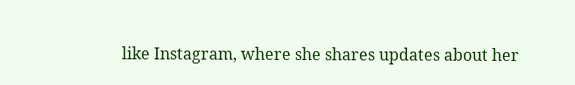like Instagram, where she shares updates about her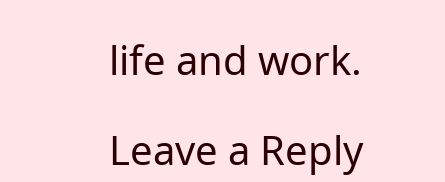life and work.

Leave a Reply